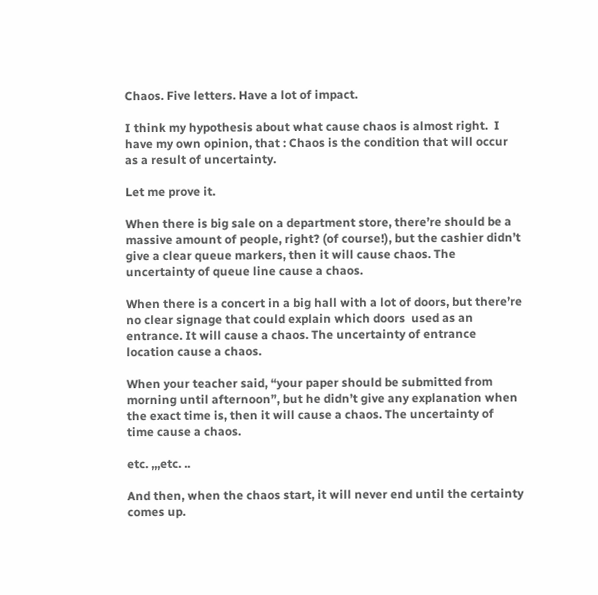Chaos. Five letters. Have a lot of impact.

I think my hypothesis about what cause chaos is almost right.  I have my own opinion, that : Chaos is the condition that will occur as a result of uncertainty.

Let me prove it.

When there is big sale on a department store, there’re should be a massive amount of people, right? (of course!), but the cashier didn’t give a clear queue markers, then it will cause chaos. The uncertainty of queue line cause a chaos.

When there is a concert in a big hall with a lot of doors, but there’re no clear signage that could explain which doors  used as an entrance. It will cause a chaos. The uncertainty of entrance location cause a chaos.

When your teacher said, “your paper should be submitted from morning until afternoon”, but he didn’t give any explanation when the exact time is, then it will cause a chaos. The uncertainty of time cause a chaos.

etc. ,,,etc. ..

And then, when the chaos start, it will never end until the certainty comes up.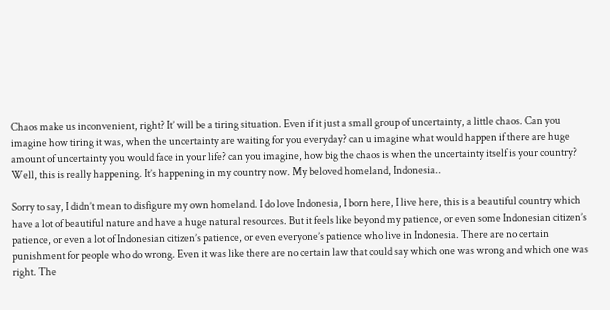Chaos make us inconvenient, right? It’ will be a tiring situation. Even if it just a small group of uncertainty, a little chaos. Can you imagine how tiring it was, when the uncertainty are waiting for you everyday? can u imagine what would happen if there are huge amount of uncertainty you would face in your life? can you imagine, how big the chaos is when the uncertainty itself is your country? Well, this is really happening. It’s happening in my country now. My beloved homeland, Indonesia..

Sorry to say, I didn’t mean to disfigure my own homeland. I do love Indonesia, I born here, I live here, this is a beautiful country which have a lot of beautiful nature and have a huge natural resources. But it feels like beyond my patience, or even some Indonesian citizen’s patience, or even a lot of Indonesian citizen’s patience, or even everyone’s patience who live in Indonesia. There are no certain punishment for people who do wrong. Even it was like there are no certain law that could say which one was wrong and which one was right. The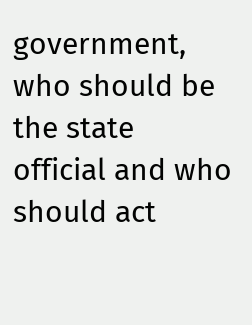government, who should be the state official and who should act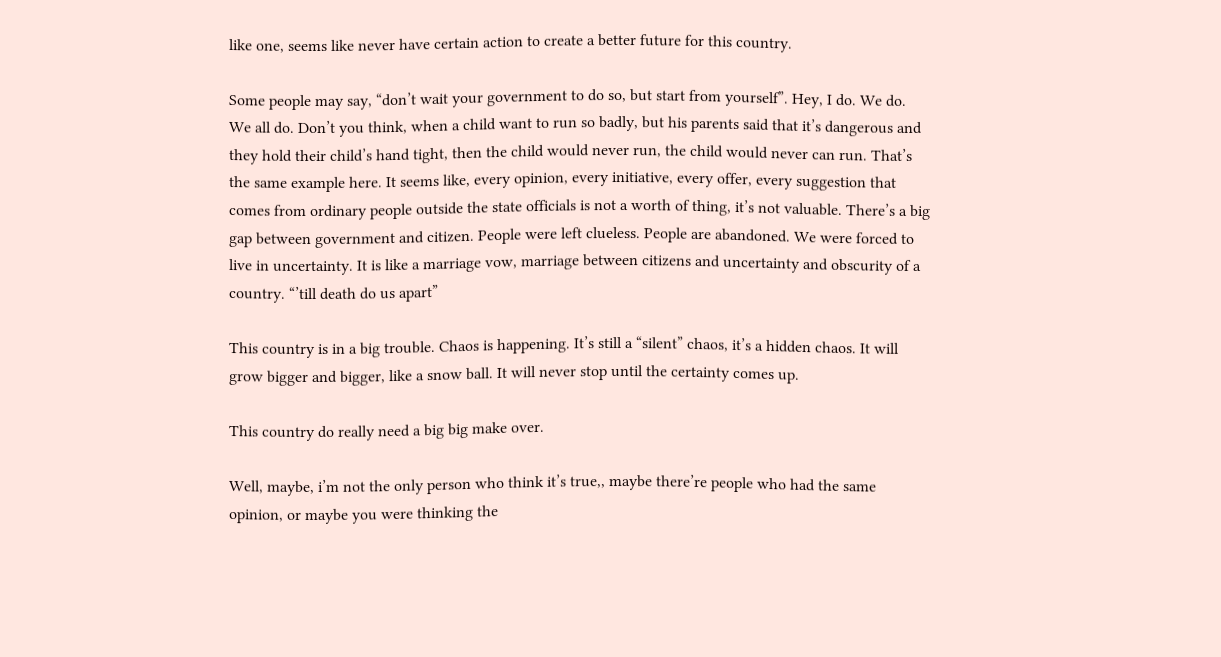like one, seems like never have certain action to create a better future for this country.

Some people may say, “don’t wait your government to do so, but start from yourself”. Hey, I do. We do. We all do. Don’t you think, when a child want to run so badly, but his parents said that it’s dangerous and they hold their child’s hand tight, then the child would never run, the child would never can run. That’s the same example here. It seems like, every opinion, every initiative, every offer, every suggestion that comes from ordinary people outside the state officials is not a worth of thing, it’s not valuable. There’s a big gap between government and citizen. People were left clueless. People are abandoned. We were forced to live in uncertainty. It is like a marriage vow, marriage between citizens and uncertainty and obscurity of a country. “’till death do us apart”

This country is in a big trouble. Chaos is happening. It’s still a “silent” chaos, it’s a hidden chaos. It will grow bigger and bigger, like a snow ball. It will never stop until the certainty comes up.

This country do really need a big big make over.

Well, maybe, i’m not the only person who think it’s true,, maybe there’re people who had the same opinion, or maybe you were thinking the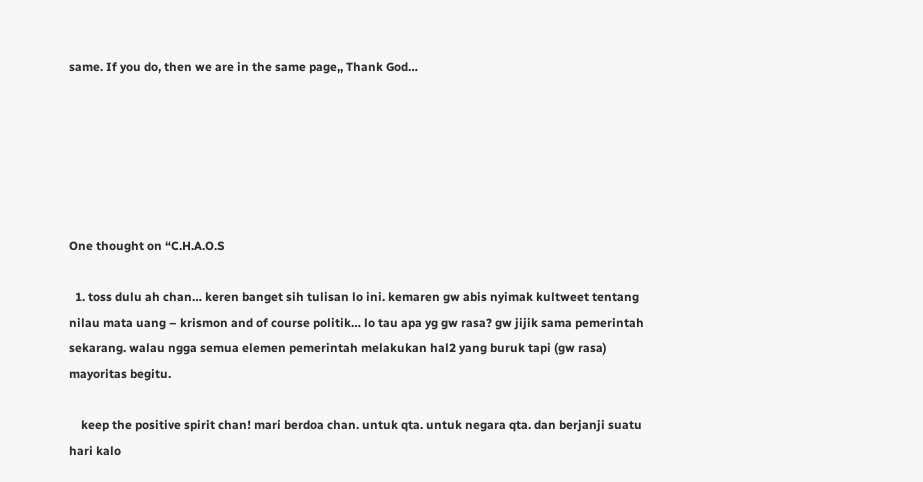same. If you do, then we are in the same page,, Thank God…






One thought on “C.H.A.O.S

  1. toss dulu ah chan… keren banget sih tulisan lo ini. kemaren gw abis nyimak kultweet tentang nilau mata uang – krismon and of course politik… lo tau apa yg gw rasa? gw jijik sama pemerintah sekarang. walau ngga semua elemen pemerintah melakukan hal2 yang buruk tapi (gw rasa) mayoritas begitu.

    keep the positive spirit chan! mari berdoa chan. untuk qta. untuk negara qta. dan berjanji suatu hari kalo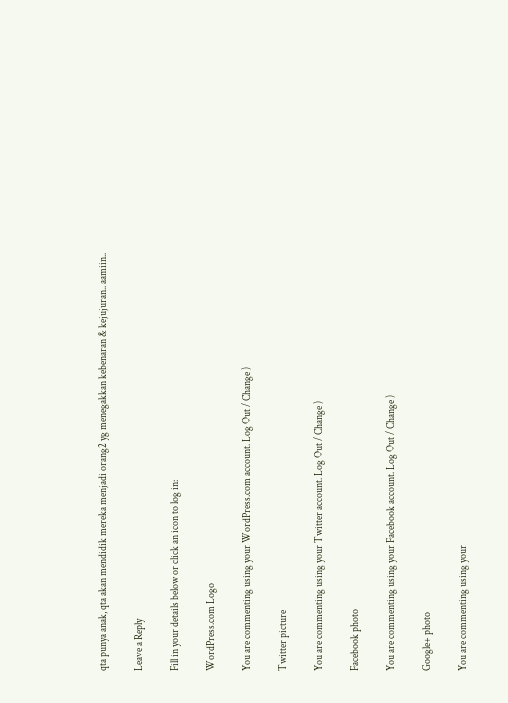qta punya anak, qta akan mendidik mereka menjadi orang2 yg menegakkan kebenaran & kejujuran.. aamiin..

Leave a Reply

Fill in your details below or click an icon to log in:

WordPress.com Logo

You are commenting using your WordPress.com account. Log Out / Change )

Twitter picture

You are commenting using your Twitter account. Log Out / Change )

Facebook photo

You are commenting using your Facebook account. Log Out / Change )

Google+ photo

You are commenting using your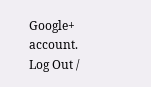Google+ account. Log Out /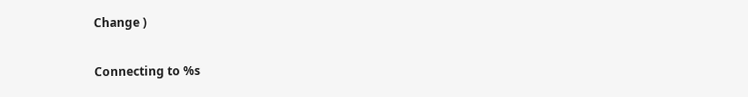Change )

Connecting to %s